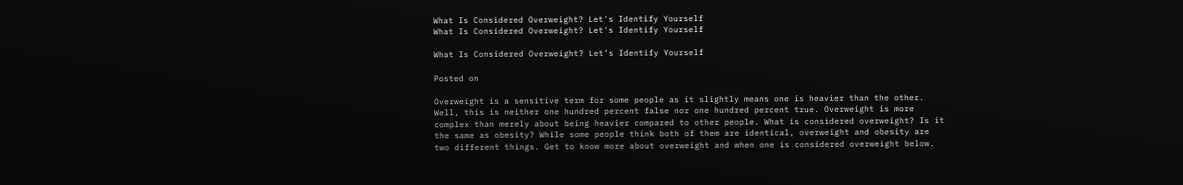What Is Considered Overweight? Let's Identify Yourself
What Is Considered Overweight? Let's Identify Yourself

What Is Considered Overweight? Let’s Identify Yourself

Posted on

Overweight is a sensitive term for some people as it slightly means one is heavier than the other. Well, this is neither one hundred percent false nor one hundred percent true. Overweight is more complex than merely about being heavier compared to other people. What is considered overweight? Is it the same as obesity? While some people think both of them are identical, overweight and obesity are two different things. Get to know more about overweight and when one is considered overweight below.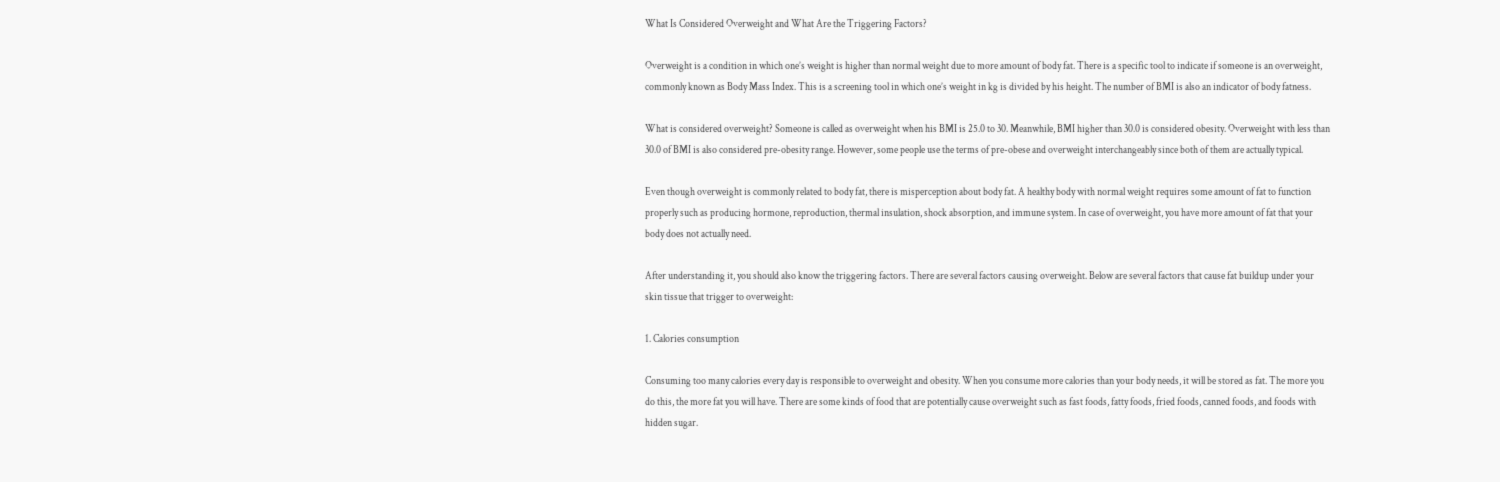What Is Considered Overweight and What Are the Triggering Factors?

Overweight is a condition in which one’s weight is higher than normal weight due to more amount of body fat. There is a specific tool to indicate if someone is an overweight, commonly known as Body Mass Index. This is a screening tool in which one’s weight in kg is divided by his height. The number of BMI is also an indicator of body fatness.

What is considered overweight? Someone is called as overweight when his BMI is 25.0 to 30. Meanwhile, BMI higher than 30.0 is considered obesity. Overweight with less than 30.0 of BMI is also considered pre-obesity range. However, some people use the terms of pre-obese and overweight interchangeably since both of them are actually typical.

Even though overweight is commonly related to body fat, there is misperception about body fat. A healthy body with normal weight requires some amount of fat to function properly such as producing hormone, reproduction, thermal insulation, shock absorption, and immune system. In case of overweight, you have more amount of fat that your body does not actually need.

After understanding it, you should also know the triggering factors. There are several factors causing overweight. Below are several factors that cause fat buildup under your skin tissue that trigger to overweight:

1. Calories consumption

Consuming too many calories every day is responsible to overweight and obesity. When you consume more calories than your body needs, it will be stored as fat. The more you do this, the more fat you will have. There are some kinds of food that are potentially cause overweight such as fast foods, fatty foods, fried foods, canned foods, and foods with hidden sugar.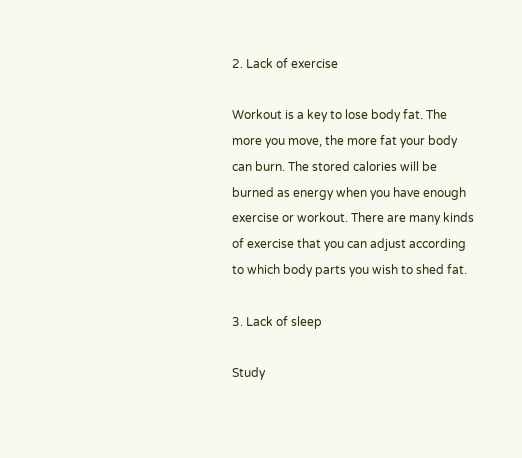2. Lack of exercise

Workout is a key to lose body fat. The more you move, the more fat your body can burn. The stored calories will be burned as energy when you have enough exercise or workout. There are many kinds of exercise that you can adjust according to which body parts you wish to shed fat.

3. Lack of sleep

Study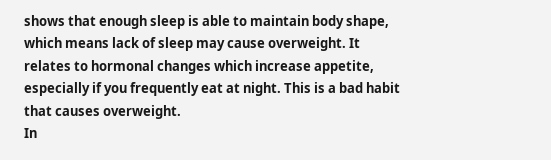shows that enough sleep is able to maintain body shape, which means lack of sleep may cause overweight. It relates to hormonal changes which increase appetite, especially if you frequently eat at night. This is a bad habit that causes overweight.
In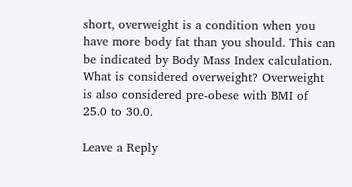short, overweight is a condition when you have more body fat than you should. This can be indicated by Body Mass Index calculation. What is considered overweight? Overweight is also considered pre-obese with BMI of 25.0 to 30.0.

Leave a Reply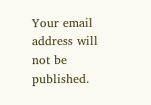Your email address will not be published.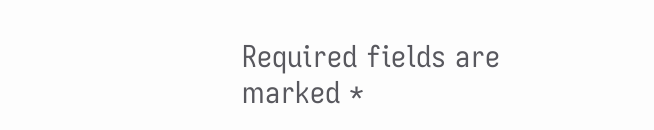Required fields are marked *